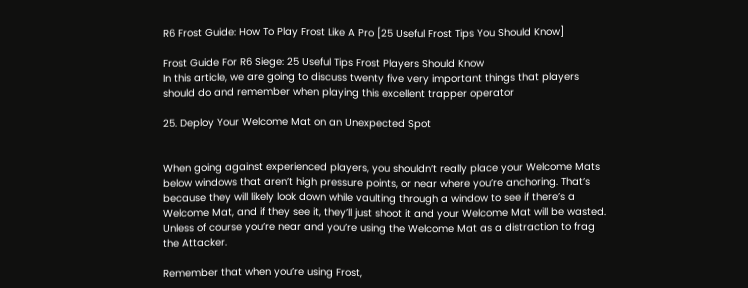R6 Frost Guide: How To Play Frost Like A Pro [25 Useful Frost Tips You Should Know]

Frost Guide For R6 Siege: 25 Useful Tips Frost Players Should Know
In this article, we are going to discuss twenty five very important things that players should do and remember when playing this excellent trapper operator

25. Deploy Your Welcome Mat on an Unexpected Spot


When going against experienced players, you shouldn’t really place your Welcome Mats below windows that aren’t high pressure points, or near where you’re anchoring. That’s because they will likely look down while vaulting through a window to see if there’s a Welcome Mat, and if they see it, they’ll just shoot it and your Welcome Mat will be wasted. Unless of course you’re near and you’re using the Welcome Mat as a distraction to frag the Attacker.

Remember that when you’re using Frost,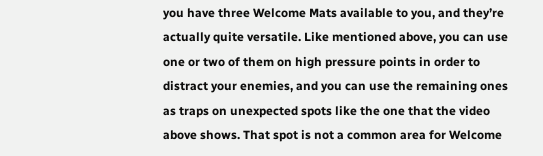you have three Welcome Mats available to you, and they’re actually quite versatile. Like mentioned above, you can use one or two of them on high pressure points in order to distract your enemies, and you can use the remaining ones as traps on unexpected spots like the one that the video above shows. That spot is not a common area for Welcome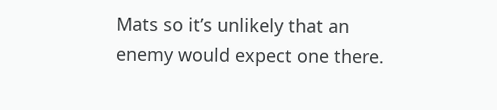Mats so it’s unlikely that an enemy would expect one there.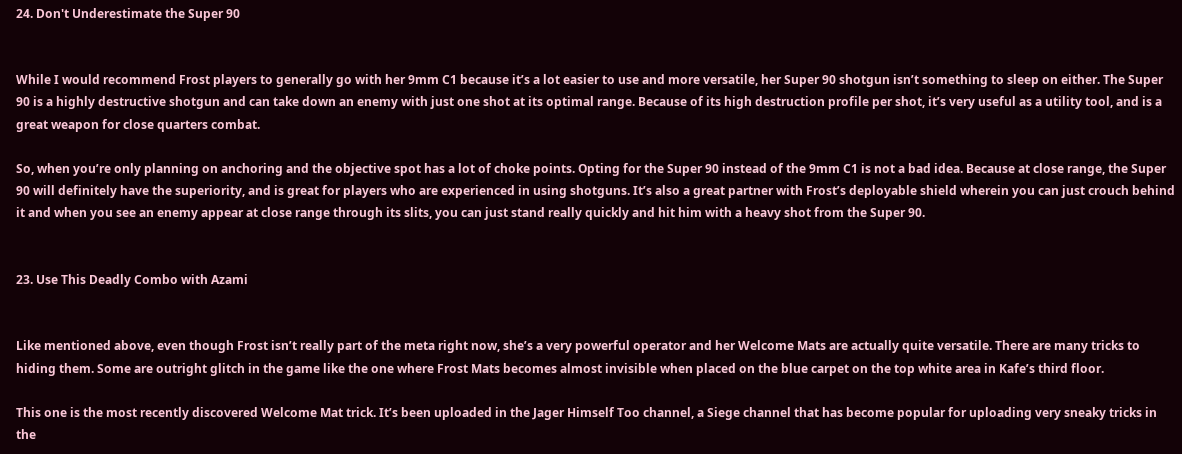24. Don't Underestimate the Super 90


While I would recommend Frost players to generally go with her 9mm C1 because it’s a lot easier to use and more versatile, her Super 90 shotgun isn’t something to sleep on either. The Super 90 is a highly destructive shotgun and can take down an enemy with just one shot at its optimal range. Because of its high destruction profile per shot, it’s very useful as a utility tool, and is a great weapon for close quarters combat.

So, when you’re only planning on anchoring and the objective spot has a lot of choke points. Opting for the Super 90 instead of the 9mm C1 is not a bad idea. Because at close range, the Super 90 will definitely have the superiority, and is great for players who are experienced in using shotguns. It’s also a great partner with Frost’s deployable shield wherein you can just crouch behind it and when you see an enemy appear at close range through its slits, you can just stand really quickly and hit him with a heavy shot from the Super 90.


23. Use This Deadly Combo with Azami


Like mentioned above, even though Frost isn’t really part of the meta right now, she’s a very powerful operator and her Welcome Mats are actually quite versatile. There are many tricks to hiding them. Some are outright glitch in the game like the one where Frost Mats becomes almost invisible when placed on the blue carpet on the top white area in Kafe’s third floor.

This one is the most recently discovered Welcome Mat trick. It’s been uploaded in the Jager Himself Too channel, a Siege channel that has become popular for uploading very sneaky tricks in the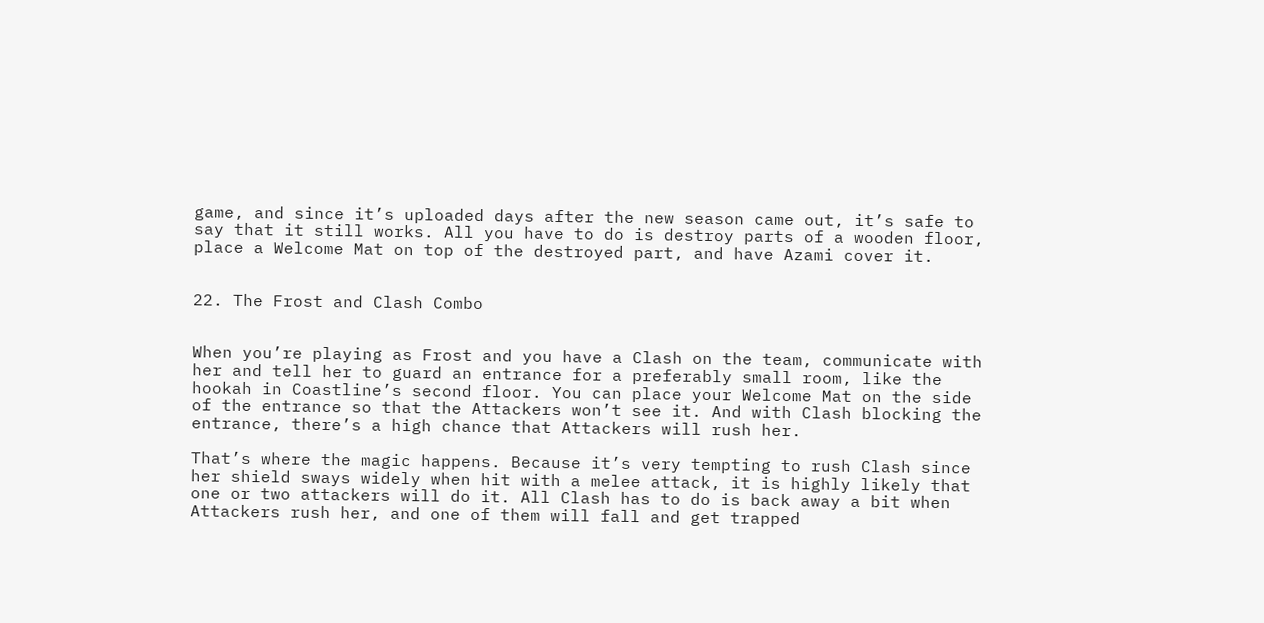game, and since it’s uploaded days after the new season came out, it’s safe to say that it still works. All you have to do is destroy parts of a wooden floor, place a Welcome Mat on top of the destroyed part, and have Azami cover it.


22. The Frost and Clash Combo


When you’re playing as Frost and you have a Clash on the team, communicate with her and tell her to guard an entrance for a preferably small room, like the hookah in Coastline’s second floor. You can place your Welcome Mat on the side of the entrance so that the Attackers won’t see it. And with Clash blocking the entrance, there’s a high chance that Attackers will rush her.

That’s where the magic happens. Because it’s very tempting to rush Clash since her shield sways widely when hit with a melee attack, it is highly likely that one or two attackers will do it. All Clash has to do is back away a bit when Attackers rush her, and one of them will fall and get trapped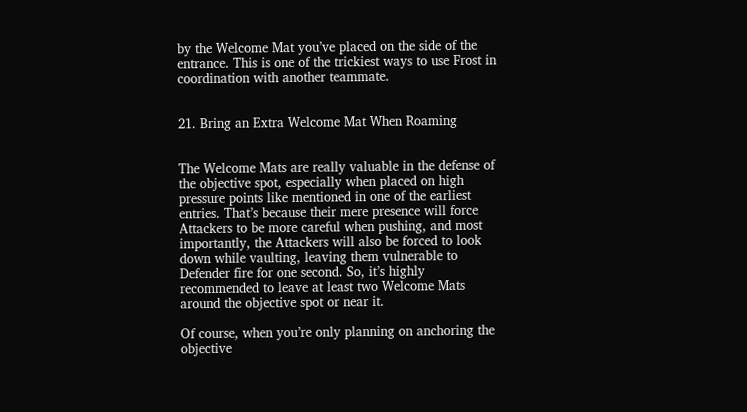by the Welcome Mat you’ve placed on the side of the entrance. This is one of the trickiest ways to use Frost in coordination with another teammate.


21. Bring an Extra Welcome Mat When Roaming


The Welcome Mats are really valuable in the defense of the objective spot, especially when placed on high pressure points like mentioned in one of the earliest entries. That’s because their mere presence will force Attackers to be more careful when pushing, and most importantly, the Attackers will also be forced to look down while vaulting, leaving them vulnerable to Defender fire for one second. So, it’s highly recommended to leave at least two Welcome Mats around the objective spot or near it.

Of course, when you’re only planning on anchoring the objective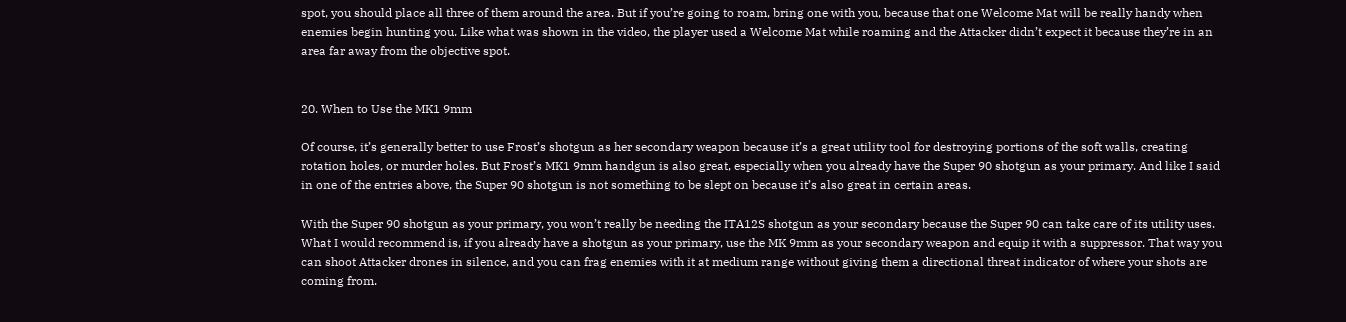spot, you should place all three of them around the area. But if you’re going to roam, bring one with you, because that one Welcome Mat will be really handy when enemies begin hunting you. Like what was shown in the video, the player used a Welcome Mat while roaming and the Attacker didn’t expect it because they’re in an area far away from the objective spot.


20. When to Use the MK1 9mm

Of course, it’s generally better to use Frost’s shotgun as her secondary weapon because it’s a great utility tool for destroying portions of the soft walls, creating rotation holes, or murder holes. But Frost’s MK1 9mm handgun is also great, especially when you already have the Super 90 shotgun as your primary. And like I said in one of the entries above, the Super 90 shotgun is not something to be slept on because it’s also great in certain areas.

With the Super 90 shotgun as your primary, you won’t really be needing the ITA12S shotgun as your secondary because the Super 90 can take care of its utility uses. What I would recommend is, if you already have a shotgun as your primary, use the MK 9mm as your secondary weapon and equip it with a suppressor. That way you can shoot Attacker drones in silence, and you can frag enemies with it at medium range without giving them a directional threat indicator of where your shots are coming from.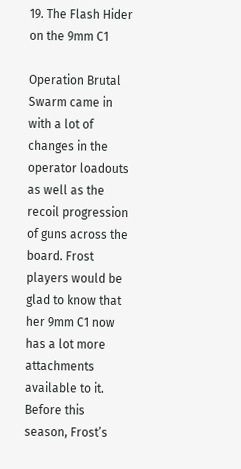19. The Flash Hider on the 9mm C1

Operation Brutal Swarm came in with a lot of changes in the operator loadouts as well as the recoil progression of guns across the board. Frost players would be glad to know that her 9mm C1 now has a lot more attachments available to it. Before this season, Frost’s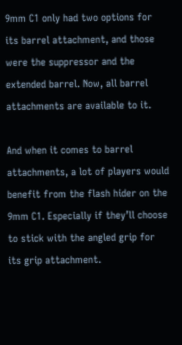9mm C1 only had two options for its barrel attachment, and those were the suppressor and the extended barrel. Now, all barrel attachments are available to it.

And when it comes to barrel attachments, a lot of players would benefit from the flash hider on the 9mm C1. Especially if they’ll choose to stick with the angled grip for its grip attachment.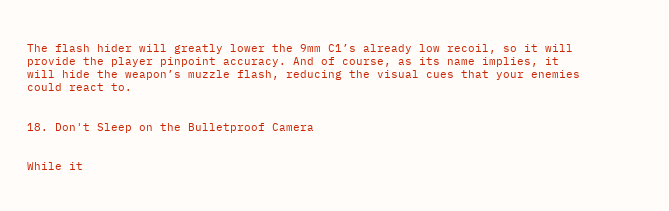The flash hider will greatly lower the 9mm C1’s already low recoil, so it will provide the player pinpoint accuracy. And of course, as its name implies, it will hide the weapon’s muzzle flash, reducing the visual cues that your enemies could react to.


18. Don't Sleep on the Bulletproof Camera


While it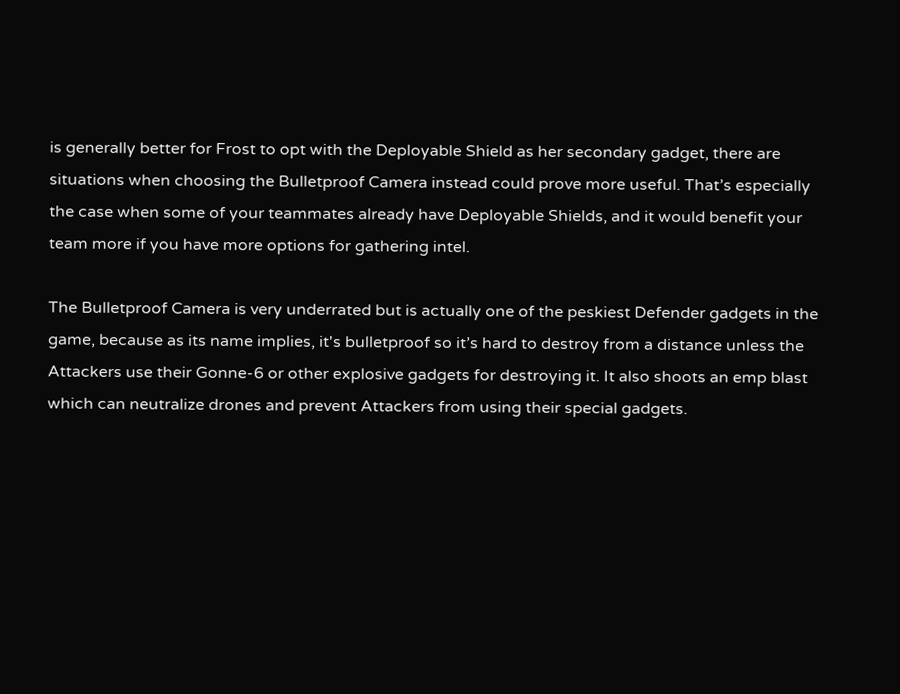is generally better for Frost to opt with the Deployable Shield as her secondary gadget, there are situations when choosing the Bulletproof Camera instead could prove more useful. That’s especially the case when some of your teammates already have Deployable Shields, and it would benefit your team more if you have more options for gathering intel.

The Bulletproof Camera is very underrated but is actually one of the peskiest Defender gadgets in the game, because as its name implies, it's bulletproof so it’s hard to destroy from a distance unless the Attackers use their Gonne-6 or other explosive gadgets for destroying it. It also shoots an emp blast which can neutralize drones and prevent Attackers from using their special gadgets.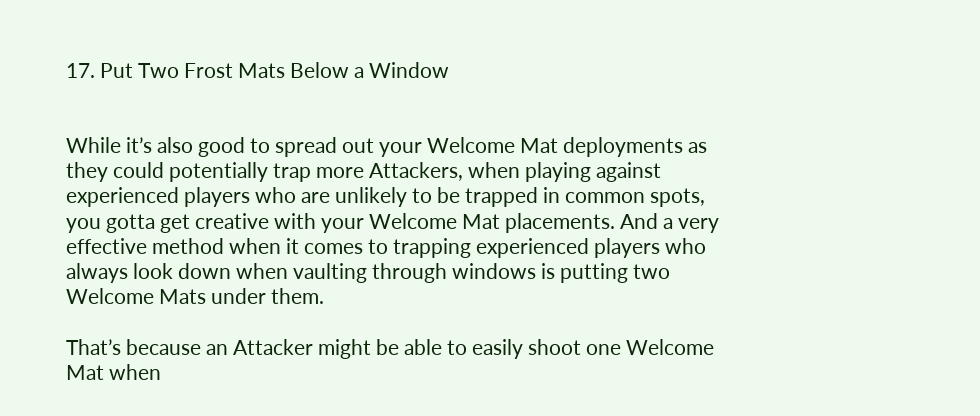17. Put Two Frost Mats Below a Window


While it’s also good to spread out your Welcome Mat deployments as they could potentially trap more Attackers, when playing against experienced players who are unlikely to be trapped in common spots, you gotta get creative with your Welcome Mat placements. And a very effective method when it comes to trapping experienced players who always look down when vaulting through windows is putting two Welcome Mats under them.

That’s because an Attacker might be able to easily shoot one Welcome Mat when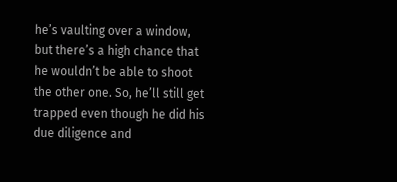he’s vaulting over a window, but there’s a high chance that he wouldn’t be able to shoot the other one. So, he’ll still get trapped even though he did his due diligence and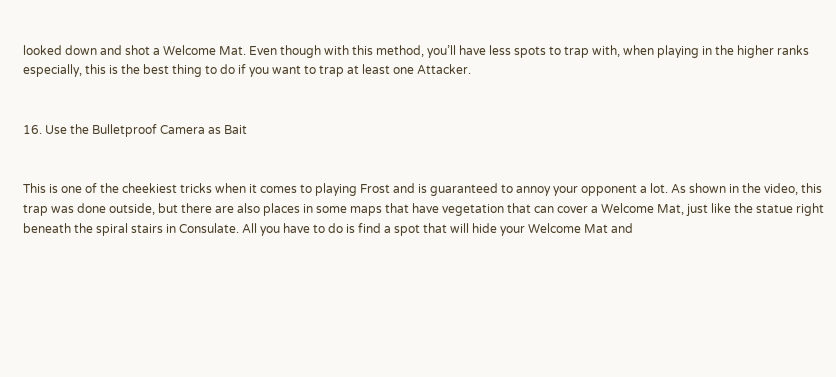looked down and shot a Welcome Mat. Even though with this method, you’ll have less spots to trap with, when playing in the higher ranks especially, this is the best thing to do if you want to trap at least one Attacker.


16. Use the Bulletproof Camera as Bait


This is one of the cheekiest tricks when it comes to playing Frost and is guaranteed to annoy your opponent a lot. As shown in the video, this trap was done outside, but there are also places in some maps that have vegetation that can cover a Welcome Mat, just like the statue right beneath the spiral stairs in Consulate. All you have to do is find a spot that will hide your Welcome Mat and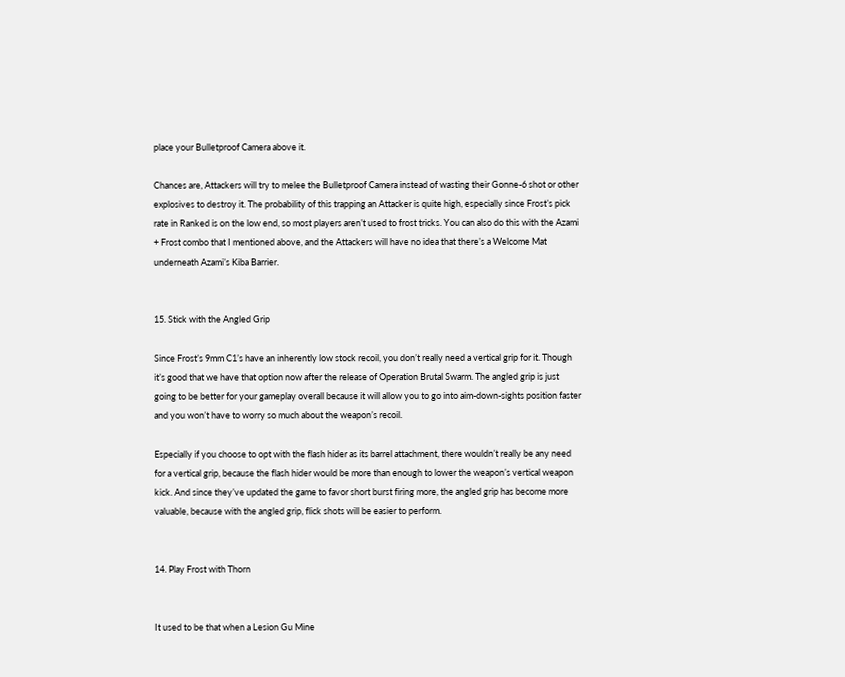place your Bulletproof Camera above it.

Chances are, Attackers will try to melee the Bulletproof Camera instead of wasting their Gonne-6 shot or other explosives to destroy it. The probability of this trapping an Attacker is quite high, especially since Frost’s pick rate in Ranked is on the low end, so most players aren’t used to frost tricks. You can also do this with the Azami + Frost combo that I mentioned above, and the Attackers will have no idea that there’s a Welcome Mat underneath Azami’s Kiba Barrier.


15. Stick with the Angled Grip

Since Frost’s 9mm C1’s have an inherently low stock recoil, you don’t really need a vertical grip for it. Though it’s good that we have that option now after the release of Operation Brutal Swarm. The angled grip is just going to be better for your gameplay overall because it will allow you to go into aim-down-sights position faster and you won’t have to worry so much about the weapon’s recoil.

Especially if you choose to opt with the flash hider as its barrel attachment, there wouldn’t really be any need for a vertical grip, because the flash hider would be more than enough to lower the weapon’s vertical weapon kick. And since they’ve updated the game to favor short burst firing more, the angled grip has become more valuable, because with the angled grip, flick shots will be easier to perform.


14. Play Frost with Thorn


It used to be that when a Lesion Gu Mine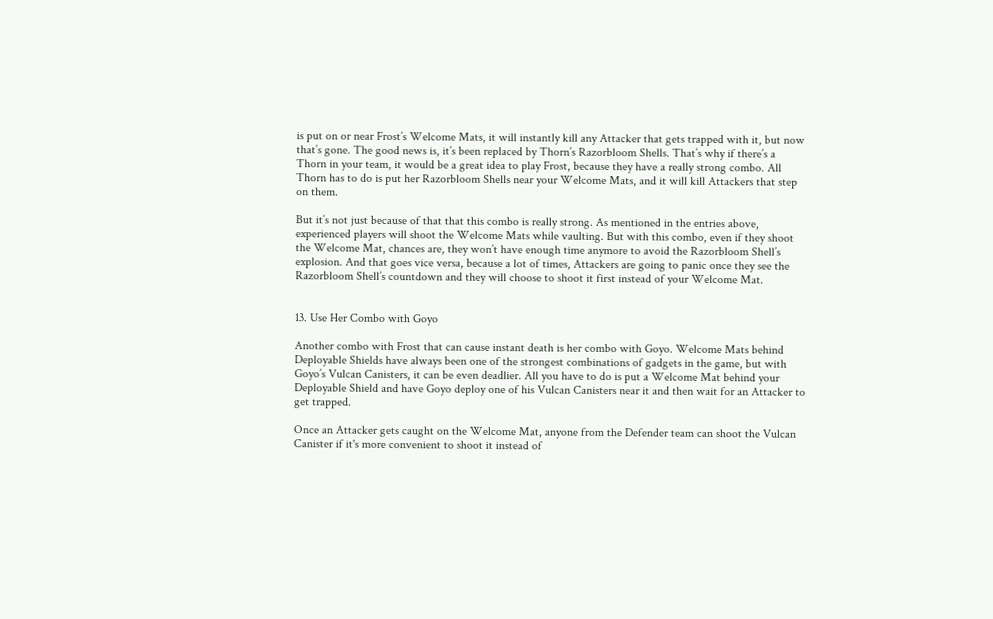is put on or near Frost’s Welcome Mats, it will instantly kill any Attacker that gets trapped with it, but now that’s gone. The good news is, it’s been replaced by Thorn’s Razorbloom Shells. That’s why if there’s a Thorn in your team, it would be a great idea to play Frost, because they have a really strong combo. All Thorn has to do is put her Razorbloom Shells near your Welcome Mats, and it will kill Attackers that step on them.

But it’s not just because of that that this combo is really strong. As mentioned in the entries above, experienced players will shoot the Welcome Mats while vaulting. But with this combo, even if they shoot the Welcome Mat, chances are, they won’t have enough time anymore to avoid the Razorbloom Shell’s explosion. And that goes vice versa, because a lot of times, Attackers are going to panic once they see the Razorbloom Shell’s countdown and they will choose to shoot it first instead of your Welcome Mat.


13. Use Her Combo with Goyo

Another combo with Frost that can cause instant death is her combo with Goyo. Welcome Mats behind Deployable Shields have always been one of the strongest combinations of gadgets in the game, but with Goyo’s Vulcan Canisters, it can be even deadlier. All you have to do is put a Welcome Mat behind your Deployable Shield and have Goyo deploy one of his Vulcan Canisters near it and then wait for an Attacker to get trapped.

Once an Attacker gets caught on the Welcome Mat, anyone from the Defender team can shoot the Vulcan Canister if it's more convenient to shoot it instead of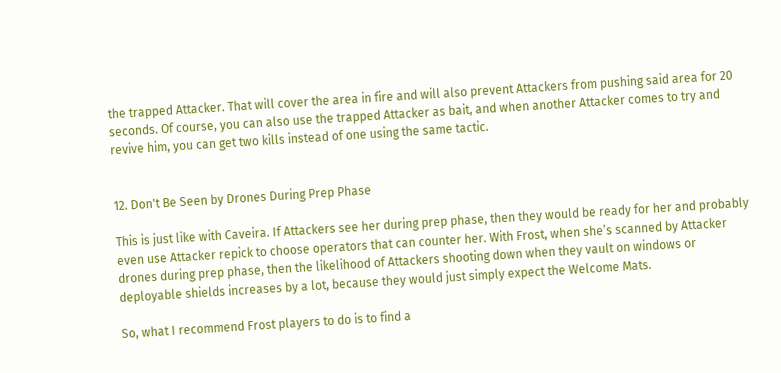the trapped Attacker. That will cover the area in fire and will also prevent Attackers from pushing said area for 20 seconds. Of course, you can also use the trapped Attacker as bait, and when another Attacker comes to try and revive him, you can get two kills instead of one using the same tactic.


12. Don't Be Seen by Drones During Prep Phase

This is just like with Caveira. If Attackers see her during prep phase, then they would be ready for her and probably even use Attacker repick to choose operators that can counter her. With Frost, when she’s scanned by Attacker drones during prep phase, then the likelihood of Attackers shooting down when they vault on windows or deployable shields increases by a lot, because they would just simply expect the Welcome Mats.

So, what I recommend Frost players to do is to find a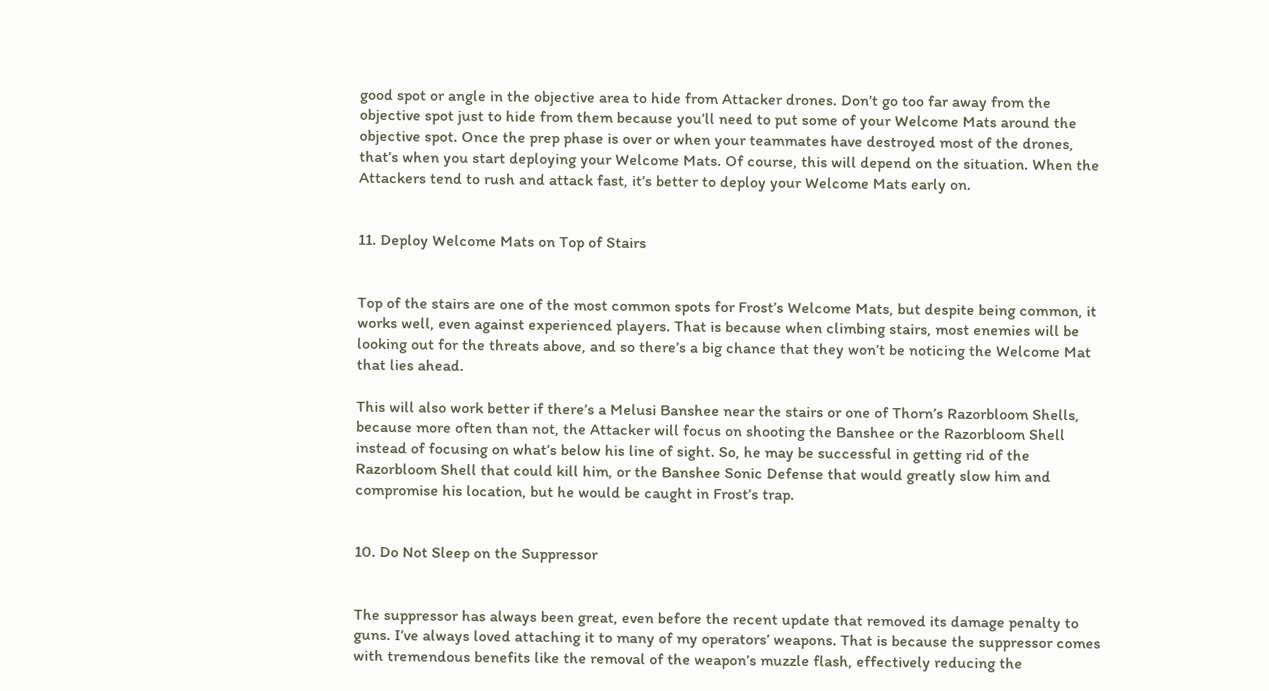good spot or angle in the objective area to hide from Attacker drones. Don’t go too far away from the objective spot just to hide from them because you’ll need to put some of your Welcome Mats around the objective spot. Once the prep phase is over or when your teammates have destroyed most of the drones, that’s when you start deploying your Welcome Mats. Of course, this will depend on the situation. When the Attackers tend to rush and attack fast, it’s better to deploy your Welcome Mats early on.


11. Deploy Welcome Mats on Top of Stairs


Top of the stairs are one of the most common spots for Frost’s Welcome Mats, but despite being common, it works well, even against experienced players. That is because when climbing stairs, most enemies will be looking out for the threats above, and so there’s a big chance that they won’t be noticing the Welcome Mat that lies ahead.

This will also work better if there’s a Melusi Banshee near the stairs or one of Thorn’s Razorbloom Shells, because more often than not, the Attacker will focus on shooting the Banshee or the Razorbloom Shell instead of focusing on what’s below his line of sight. So, he may be successful in getting rid of the Razorbloom Shell that could kill him, or the Banshee Sonic Defense that would greatly slow him and compromise his location, but he would be caught in Frost’s trap.


10. Do Not Sleep on the Suppressor


The suppressor has always been great, even before the recent update that removed its damage penalty to guns. I’ve always loved attaching it to many of my operators’ weapons. That is because the suppressor comes with tremendous benefits like the removal of the weapon’s muzzle flash, effectively reducing the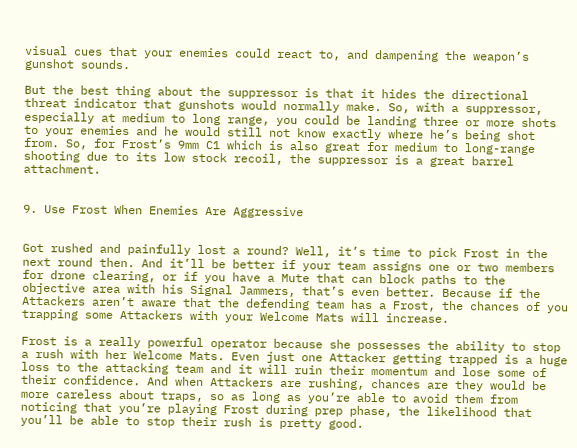visual cues that your enemies could react to, and dampening the weapon’s gunshot sounds.

But the best thing about the suppressor is that it hides the directional threat indicator that gunshots would normally make. So, with a suppressor, especially at medium to long range, you could be landing three or more shots to your enemies and he would still not know exactly where he’s being shot from. So, for Frost’s 9mm C1 which is also great for medium to long-range shooting due to its low stock recoil, the suppressor is a great barrel attachment.


9. Use Frost When Enemies Are Aggressive


Got rushed and painfully lost a round? Well, it’s time to pick Frost in the next round then. And it’ll be better if your team assigns one or two members for drone clearing, or if you have a Mute that can block paths to the objective area with his Signal Jammers, that’s even better. Because if the Attackers aren’t aware that the defending team has a Frost, the chances of you trapping some Attackers with your Welcome Mats will increase.

Frost is a really powerful operator because she possesses the ability to stop a rush with her Welcome Mats. Even just one Attacker getting trapped is a huge loss to the attacking team and it will ruin their momentum and lose some of their confidence. And when Attackers are rushing, chances are they would be more careless about traps, so as long as you’re able to avoid them from noticing that you’re playing Frost during prep phase, the likelihood that you’ll be able to stop their rush is pretty good.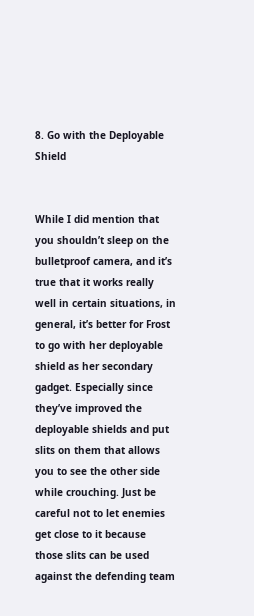8. Go with the Deployable Shield


While I did mention that you shouldn’t sleep on the bulletproof camera, and it’s true that it works really well in certain situations, in general, it’s better for Frost to go with her deployable shield as her secondary gadget. Especially since they’ve improved the deployable shields and put slits on them that allows you to see the other side while crouching. Just be careful not to let enemies get close to it because those slits can be used against the defending team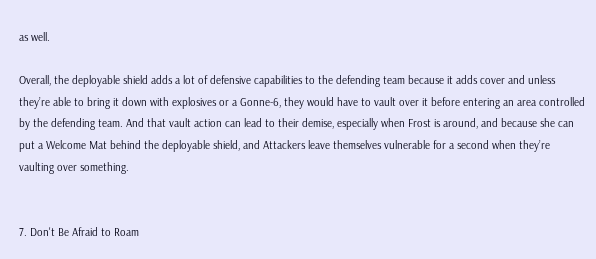as well.

Overall, the deployable shield adds a lot of defensive capabilities to the defending team because it adds cover and unless they’re able to bring it down with explosives or a Gonne-6, they would have to vault over it before entering an area controlled by the defending team. And that vault action can lead to their demise, especially when Frost is around, and because she can put a Welcome Mat behind the deployable shield, and Attackers leave themselves vulnerable for a second when they’re vaulting over something.


7. Don't Be Afraid to Roam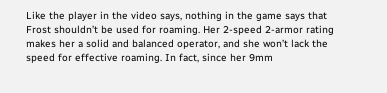Like the player in the video says, nothing in the game says that Frost shouldn’t be used for roaming. Her 2-speed 2-armor rating makes her a solid and balanced operator, and she won’t lack the speed for effective roaming. In fact, since her 9mm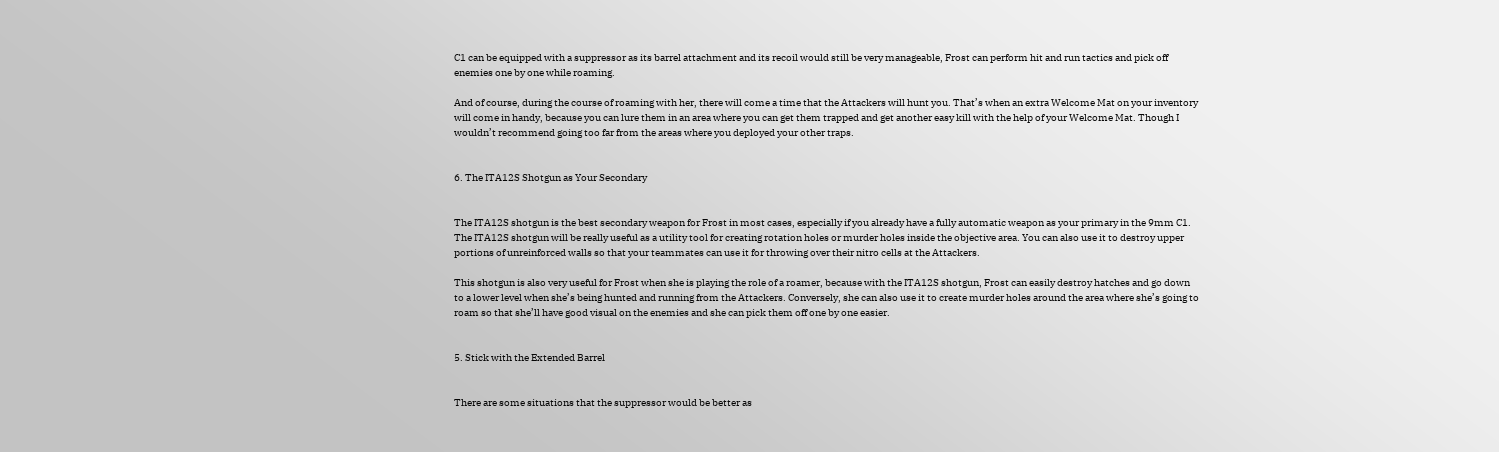C1 can be equipped with a suppressor as its barrel attachment and its recoil would still be very manageable, Frost can perform hit and run tactics and pick off enemies one by one while roaming.

And of course, during the course of roaming with her, there will come a time that the Attackers will hunt you. That’s when an extra Welcome Mat on your inventory will come in handy, because you can lure them in an area where you can get them trapped and get another easy kill with the help of your Welcome Mat. Though I wouldn’t recommend going too far from the areas where you deployed your other traps.


6. The ITA12S Shotgun as Your Secondary


The ITA12S shotgun is the best secondary weapon for Frost in most cases, especially if you already have a fully automatic weapon as your primary in the 9mm C1. The ITA12S shotgun will be really useful as a utility tool for creating rotation holes or murder holes inside the objective area. You can also use it to destroy upper portions of unreinforced walls so that your teammates can use it for throwing over their nitro cells at the Attackers.

This shotgun is also very useful for Frost when she is playing the role of a roamer, because with the ITA12S shotgun, Frost can easily destroy hatches and go down to a lower level when she’s being hunted and running from the Attackers. Conversely, she can also use it to create murder holes around the area where she’s going to roam so that she’ll have good visual on the enemies and she can pick them off one by one easier.


5. Stick with the Extended Barrel


There are some situations that the suppressor would be better as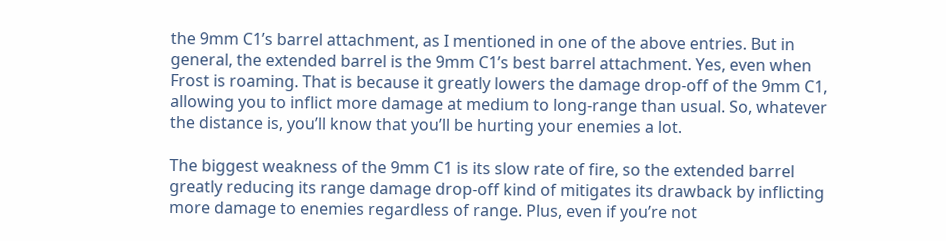the 9mm C1’s barrel attachment, as I mentioned in one of the above entries. But in general, the extended barrel is the 9mm C1’s best barrel attachment. Yes, even when Frost is roaming. That is because it greatly lowers the damage drop-off of the 9mm C1, allowing you to inflict more damage at medium to long-range than usual. So, whatever the distance is, you’ll know that you’ll be hurting your enemies a lot.

The biggest weakness of the 9mm C1 is its slow rate of fire, so the extended barrel greatly reducing its range damage drop-off kind of mitigates its drawback by inflicting more damage to enemies regardless of range. Plus, even if you’re not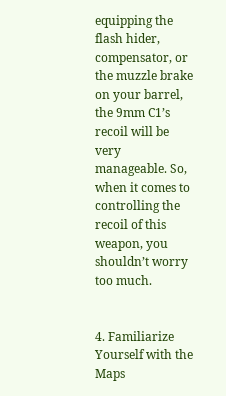equipping the flash hider, compensator, or the muzzle brake on your barrel, the 9mm C1’s recoil will be very manageable. So, when it comes to controlling the recoil of this weapon, you shouldn’t worry too much.


4. Familiarize Yourself with the Maps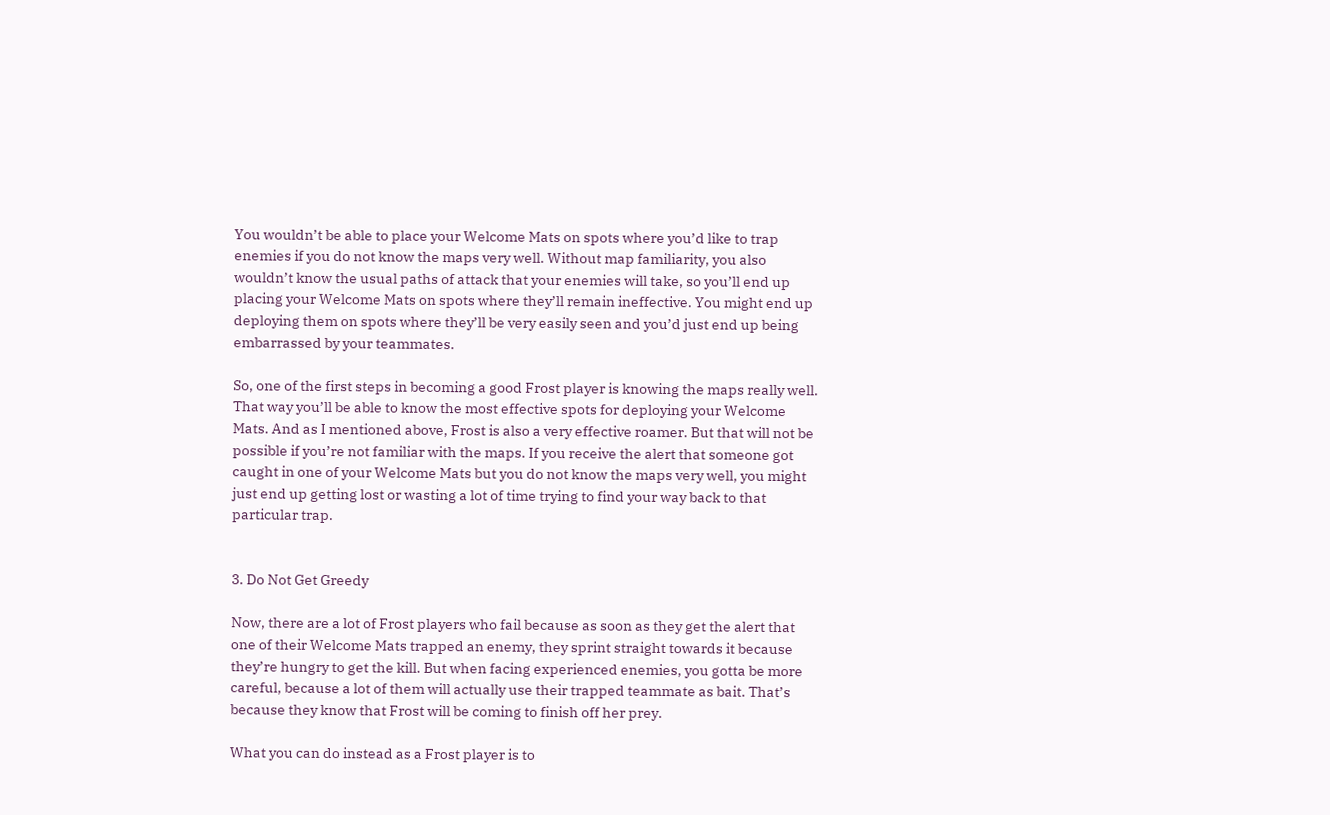You wouldn’t be able to place your Welcome Mats on spots where you’d like to trap enemies if you do not know the maps very well. Without map familiarity, you also wouldn’t know the usual paths of attack that your enemies will take, so you’ll end up placing your Welcome Mats on spots where they’ll remain ineffective. You might end up deploying them on spots where they’ll be very easily seen and you’d just end up being embarrassed by your teammates.

So, one of the first steps in becoming a good Frost player is knowing the maps really well. That way you’ll be able to know the most effective spots for deploying your Welcome Mats. And as I mentioned above, Frost is also a very effective roamer. But that will not be possible if you’re not familiar with the maps. If you receive the alert that someone got caught in one of your Welcome Mats but you do not know the maps very well, you might just end up getting lost or wasting a lot of time trying to find your way back to that particular trap.


3. Do Not Get Greedy

Now, there are a lot of Frost players who fail because as soon as they get the alert that one of their Welcome Mats trapped an enemy, they sprint straight towards it because they’re hungry to get the kill. But when facing experienced enemies, you gotta be more careful, because a lot of them will actually use their trapped teammate as bait. That’s because they know that Frost will be coming to finish off her prey.

What you can do instead as a Frost player is to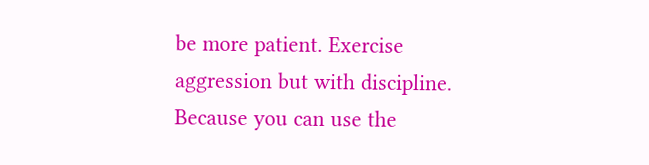be more patient. Exercise aggression but with discipline. Because you can use the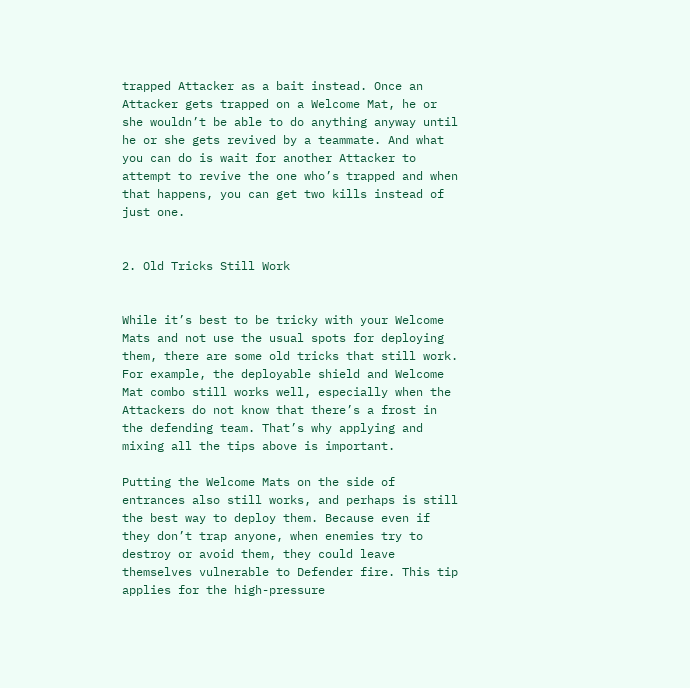trapped Attacker as a bait instead. Once an Attacker gets trapped on a Welcome Mat, he or she wouldn’t be able to do anything anyway until he or she gets revived by a teammate. And what you can do is wait for another Attacker to attempt to revive the one who’s trapped and when that happens, you can get two kills instead of just one.


2. Old Tricks Still Work


While it’s best to be tricky with your Welcome Mats and not use the usual spots for deploying them, there are some old tricks that still work. For example, the deployable shield and Welcome Mat combo still works well, especially when the Attackers do not know that there’s a frost in the defending team. That’s why applying and mixing all the tips above is important.

Putting the Welcome Mats on the side of entrances also still works, and perhaps is still the best way to deploy them. Because even if they don’t trap anyone, when enemies try to destroy or avoid them, they could leave themselves vulnerable to Defender fire. This tip applies for the high-pressure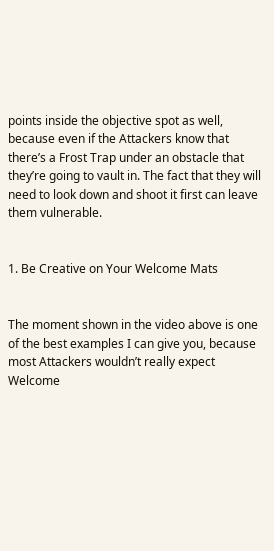points inside the objective spot as well, because even if the Attackers know that there’s a Frost Trap under an obstacle that they’re going to vault in. The fact that they will need to look down and shoot it first can leave them vulnerable.


1. Be Creative on Your Welcome Mats


The moment shown in the video above is one of the best examples I can give you, because most Attackers wouldn’t really expect Welcome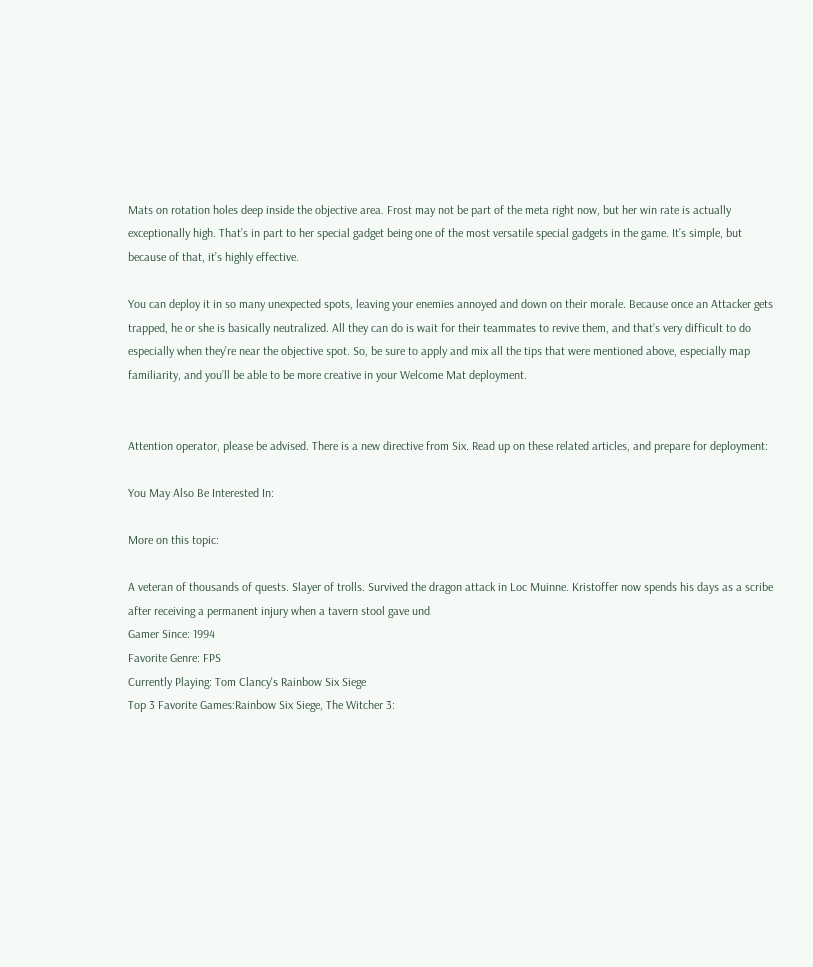Mats on rotation holes deep inside the objective area. Frost may not be part of the meta right now, but her win rate is actually exceptionally high. That’s in part to her special gadget being one of the most versatile special gadgets in the game. It’s simple, but because of that, it’s highly effective.

You can deploy it in so many unexpected spots, leaving your enemies annoyed and down on their morale. Because once an Attacker gets trapped, he or she is basically neutralized. All they can do is wait for their teammates to revive them, and that’s very difficult to do especially when they’re near the objective spot. So, be sure to apply and mix all the tips that were mentioned above, especially map familiarity, and you’ll be able to be more creative in your Welcome Mat deployment.


Attention operator, please be advised. There is a new directive from Six. Read up on these related articles, and prepare for deployment:

You May Also Be Interested In:

More on this topic:

A veteran of thousands of quests. Slayer of trolls. Survived the dragon attack in Loc Muinne. Kristoffer now spends his days as a scribe after receiving a permanent injury when a tavern stool gave und
Gamer Since: 1994
Favorite Genre: FPS
Currently Playing: Tom Clancy's Rainbow Six Siege
Top 3 Favorite Games:Rainbow Six Siege, The Witcher 3: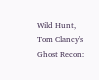Wild Hunt, Tom Clancy's Ghost Recon: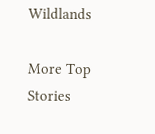Wildlands

More Top Stories